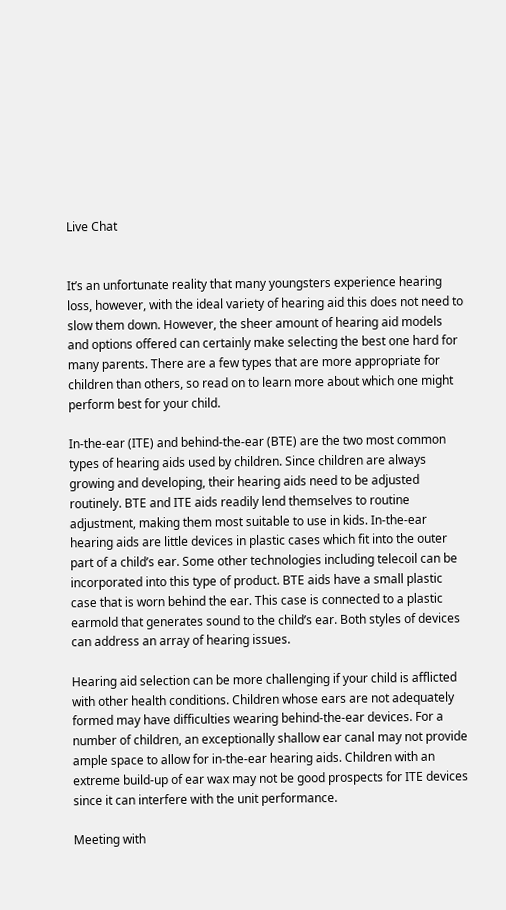Live Chat


It’s an unfortunate reality that many youngsters experience hearing loss, however, with the ideal variety of hearing aid this does not need to slow them down. However, the sheer amount of hearing aid models and options offered can certainly make selecting the best one hard for many parents. There are a few types that are more appropriate for children than others, so read on to learn more about which one might perform best for your child.

In-the-ear (ITE) and behind-the-ear (BTE) are the two most common types of hearing aids used by children. Since children are always growing and developing, their hearing aids need to be adjusted routinely. BTE and ITE aids readily lend themselves to routine adjustment, making them most suitable to use in kids. In-the-ear hearing aids are little devices in plastic cases which fit into the outer part of a child’s ear. Some other technologies including telecoil can be incorporated into this type of product. BTE aids have a small plastic case that is worn behind the ear. This case is connected to a plastic earmold that generates sound to the child’s ear. Both styles of devices can address an array of hearing issues.

Hearing aid selection can be more challenging if your child is afflicted with other health conditions. Children whose ears are not adequately formed may have difficulties wearing behind-the-ear devices. For a number of children, an exceptionally shallow ear canal may not provide ample space to allow for in-the-ear hearing aids. Children with an extreme build-up of ear wax may not be good prospects for ITE devices since it can interfere with the unit performance.

Meeting with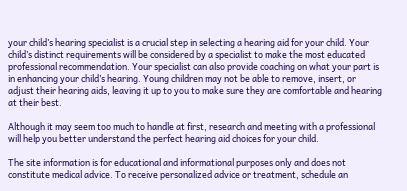your child’s hearing specialist is a crucial step in selecting a hearing aid for your child. Your child’s distinct requirements will be considered by a specialist to make the most educated professional recommendation. Your specialist can also provide coaching on what your part is in enhancing your child’s hearing. Young children may not be able to remove, insert, or adjust their hearing aids, leaving it up to you to make sure they are comfortable and hearing at their best.

Although it may seem too much to handle at first, research and meeting with a professional will help you better understand the perfect hearing aid choices for your child.

The site information is for educational and informational purposes only and does not constitute medical advice. To receive personalized advice or treatment, schedule an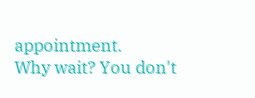appointment.
Why wait? You don't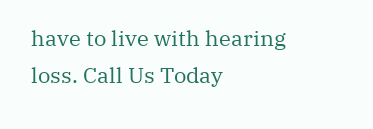have to live with hearing loss. Call Us Today